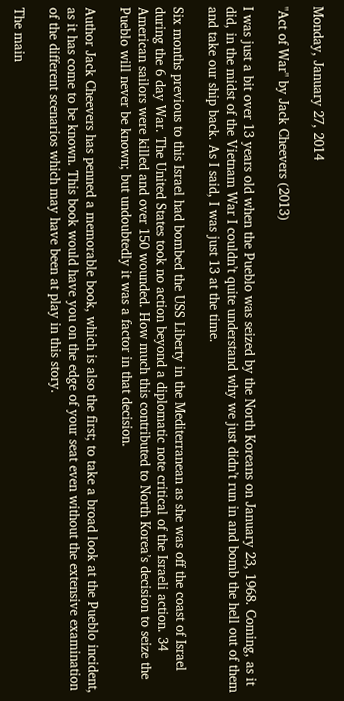Monday, January 27, 2014

"Act of War" by Jack Cheevers (2013)

I was just a bit over 13 years old when the Pueblo was seized by the North Koreans on January 23, 1968. Coming, as it did, in the midst of the Vietnam War I couldn’t quite understand why we just didn’t run in and bomb the hell out of them and take our ship back. As I said, I was just 13 at the time.

Six months previous to this Israel had bombed the USS Liberty in the Mediterranean as she was off the coast of Israel during the 6 day War. The United States took no action beyond a diplomatic note critical of the Israeli action. 34 American sailors were killed and over 150 wounded. How much this contributed to North Korea’s decision to seize the Pueblo will never be known; but undoubtedly it was a factor in that decision.

Author Jack Cheevers has penned a memorable book, which is also the first; to take a broad look at the Pueblo incident, as it has come to be known. This book would have you on the edge of your seat even without the extensive examination of the different scenarios which may have been at play in this story.

The main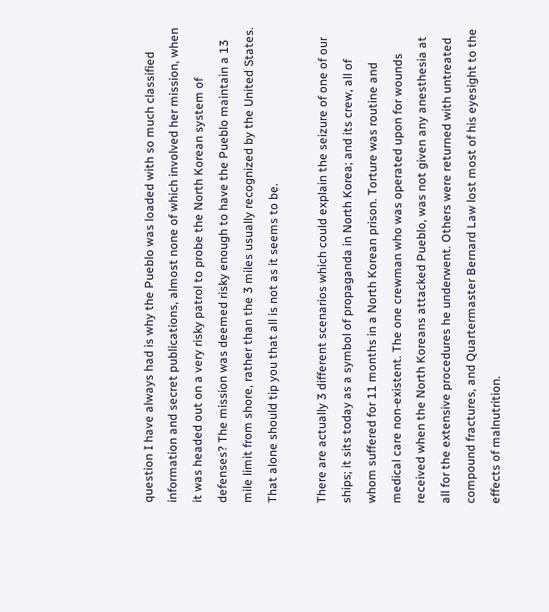question I have always had is why the Pueblo was loaded with so much classified information and secret publications, almost none of which involved her mission, when it was headed out on a very risky patrol to probe the North Korean system of defenses? The mission was deemed risky enough to have the Pueblo maintain a 13 mile limit from shore, rather than the 3 miles usually recognized by the United States. That alone should tip you that all is not as it seems to be.

There are actually 3 different scenarios which could explain the seizure of one of our ships; it sits today as a symbol of propaganda in North Korea; and its crew, all of whom suffered for 11 months in a North Korean prison. Torture was routine and medical care non-existent. The one crewman who was operated upon for wounds received when the North Koreans attacked Pueblo, was not given any anesthesia at all for the extensive procedures he underwent. Others were returned with untreated compound fractures, and Quartermaster Bernard Law lost most of his eyesight to the effects of malnutrition.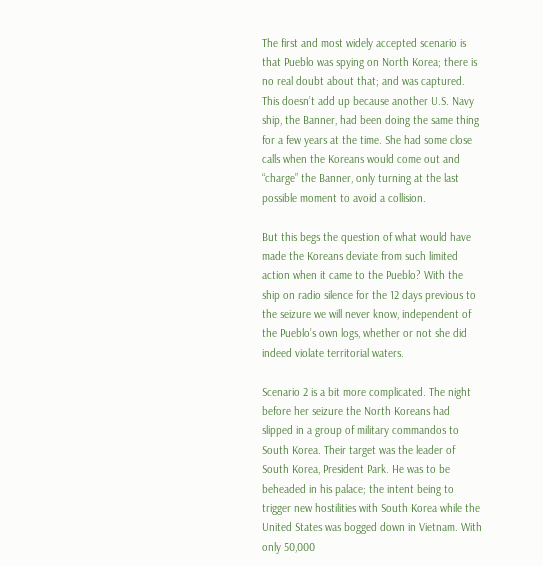The first and most widely accepted scenario is that Pueblo was spying on North Korea; there is no real doubt about that; and was captured. This doesn’t add up because another U.S. Navy ship, the Banner, had been doing the same thing for a few years at the time. She had some close calls when the Koreans would come out and “charge” the Banner, only turning at the last possible moment to avoid a collision.

But this begs the question of what would have made the Koreans deviate from such limited action when it came to the Pueblo? With the ship on radio silence for the 12 days previous to the seizure we will never know, independent of the Pueblo’s own logs, whether or not she did indeed violate territorial waters.

Scenario 2 is a bit more complicated. The night before her seizure the North Koreans had slipped in a group of military commandos to South Korea. Their target was the leader of South Korea, President Park. He was to be beheaded in his palace; the intent being to trigger new hostilities with South Korea while the United States was bogged down in Vietnam. With only 50,000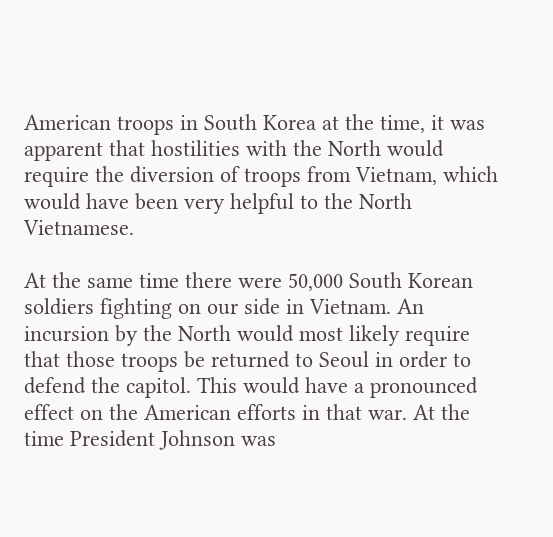American troops in South Korea at the time, it was apparent that hostilities with the North would require the diversion of troops from Vietnam, which would have been very helpful to the North Vietnamese.

At the same time there were 50,000 South Korean soldiers fighting on our side in Vietnam. An incursion by the North would most likely require that those troops be returned to Seoul in order to defend the capitol. This would have a pronounced effect on the American efforts in that war. At the time President Johnson was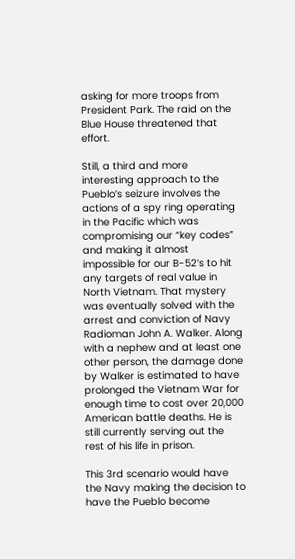asking for more troops from President Park. The raid on the Blue House threatened that effort.

Still, a third and more interesting approach to the Pueblo’s seizure involves the actions of a spy ring operating in the Pacific which was compromising our “key codes” and making it almost impossible for our B-52’s to hit any targets of real value in North Vietnam. That mystery was eventually solved with the arrest and conviction of Navy Radioman John A. Walker. Along with a nephew and at least one other person, the damage done by Walker is estimated to have prolonged the Vietnam War for enough time to cost over 20,000 American battle deaths. He is still currently serving out the rest of his life in prison.

This 3rd scenario would have the Navy making the decision to have the Pueblo become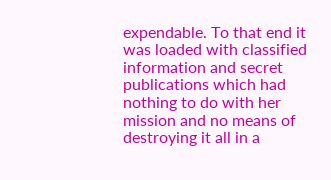expendable. To that end it was loaded with classified information and secret publications which had nothing to do with her mission and no means of destroying it all in a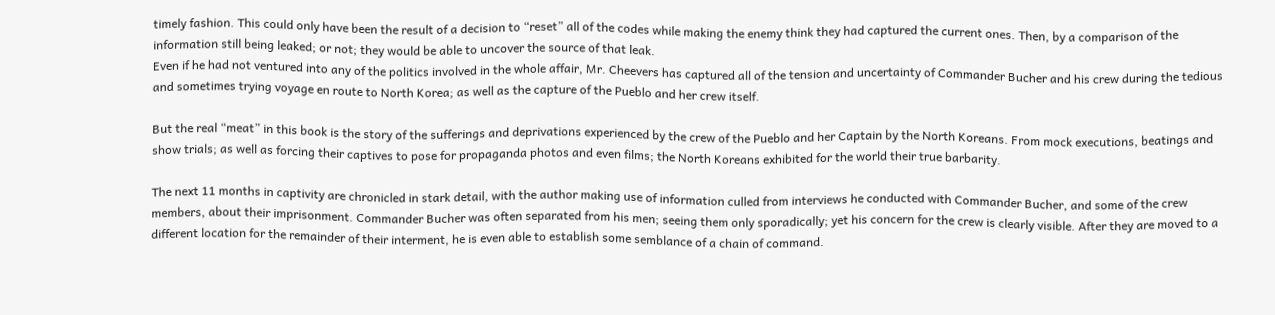timely fashion. This could only have been the result of a decision to “reset” all of the codes while making the enemy think they had captured the current ones. Then, by a comparison of the information still being leaked; or not; they would be able to uncover the source of that leak.
Even if he had not ventured into any of the politics involved in the whole affair, Mr. Cheevers has captured all of the tension and uncertainty of Commander Bucher and his crew during the tedious and sometimes trying voyage en route to North Korea; as well as the capture of the Pueblo and her crew itself.

But the real “meat” in this book is the story of the sufferings and deprivations experienced by the crew of the Pueblo and her Captain by the North Koreans. From mock executions, beatings and show trials; as well as forcing their captives to pose for propaganda photos and even films; the North Koreans exhibited for the world their true barbarity.

The next 11 months in captivity are chronicled in stark detail, with the author making use of information culled from interviews he conducted with Commander Bucher, and some of the crew members, about their imprisonment. Commander Bucher was often separated from his men; seeing them only sporadically; yet his concern for the crew is clearly visible. After they are moved to a different location for the remainder of their interment, he is even able to establish some semblance of a chain of command.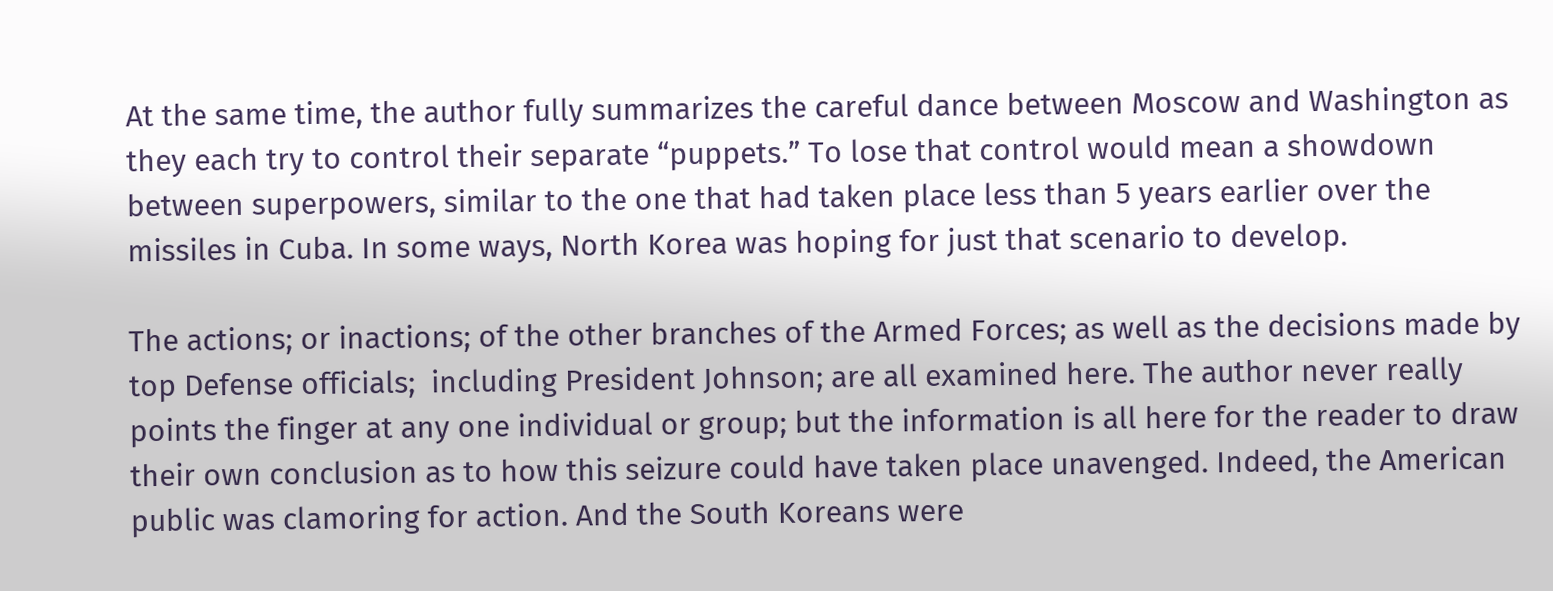At the same time, the author fully summarizes the careful dance between Moscow and Washington as they each try to control their separate “puppets.” To lose that control would mean a showdown between superpowers, similar to the one that had taken place less than 5 years earlier over the missiles in Cuba. In some ways, North Korea was hoping for just that scenario to develop.

The actions; or inactions; of the other branches of the Armed Forces; as well as the decisions made by top Defense officials;  including President Johnson; are all examined here. The author never really points the finger at any one individual or group; but the information is all here for the reader to draw their own conclusion as to how this seizure could have taken place unavenged. Indeed, the American public was clamoring for action. And the South Koreans were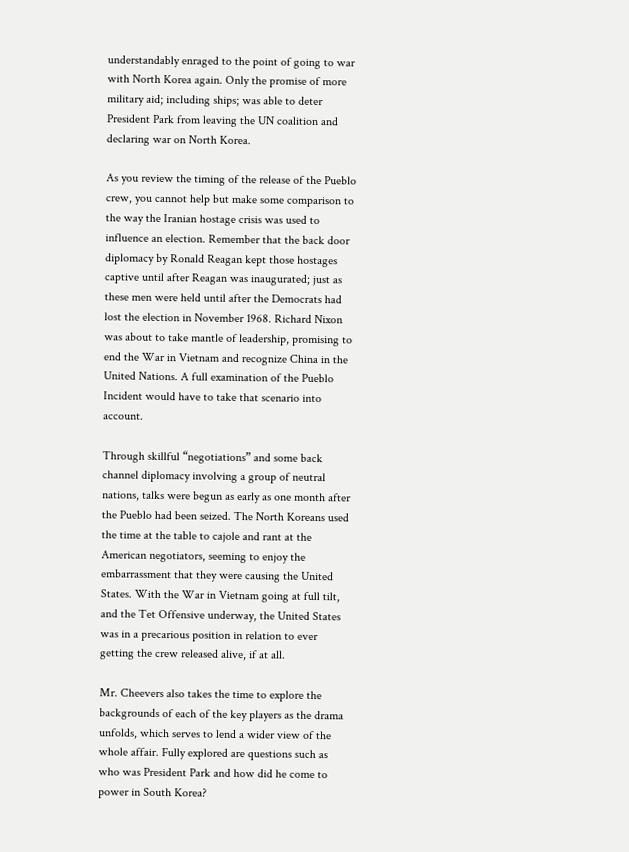understandably enraged to the point of going to war with North Korea again. Only the promise of more military aid; including ships; was able to deter President Park from leaving the UN coalition and declaring war on North Korea.

As you review the timing of the release of the Pueblo crew, you cannot help but make some comparison to the way the Iranian hostage crisis was used to influence an election. Remember that the back door diplomacy by Ronald Reagan kept those hostages captive until after Reagan was inaugurated; just as these men were held until after the Democrats had lost the election in November 1968. Richard Nixon was about to take mantle of leadership, promising to end the War in Vietnam and recognize China in the United Nations. A full examination of the Pueblo Incident would have to take that scenario into account.

Through skillful “negotiations” and some back channel diplomacy involving a group of neutral nations, talks were begun as early as one month after the Pueblo had been seized. The North Koreans used the time at the table to cajole and rant at the American negotiators, seeming to enjoy the embarrassment that they were causing the United States. With the War in Vietnam going at full tilt, and the Tet Offensive underway, the United States was in a precarious position in relation to ever getting the crew released alive, if at all.

Mr. Cheevers also takes the time to explore the backgrounds of each of the key players as the drama unfolds, which serves to lend a wider view of the whole affair. Fully explored are questions such as who was President Park and how did he come to power in South Korea?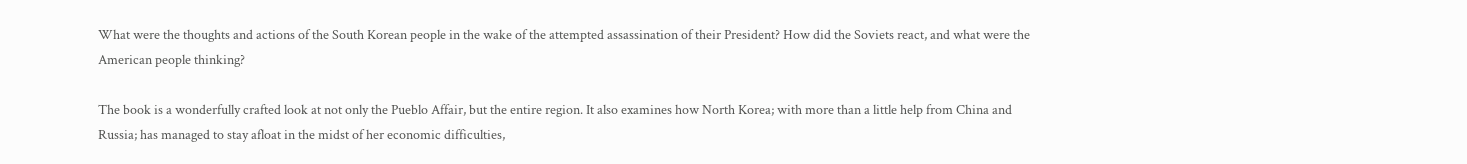What were the thoughts and actions of the South Korean people in the wake of the attempted assassination of their President? How did the Soviets react, and what were the American people thinking?

The book is a wonderfully crafted look at not only the Pueblo Affair, but the entire region. It also examines how North Korea; with more than a little help from China and Russia; has managed to stay afloat in the midst of her economic difficulties,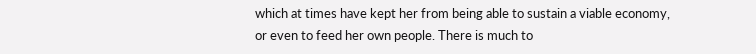which at times have kept her from being able to sustain a viable economy, or even to feed her own people. There is much to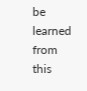be learned from this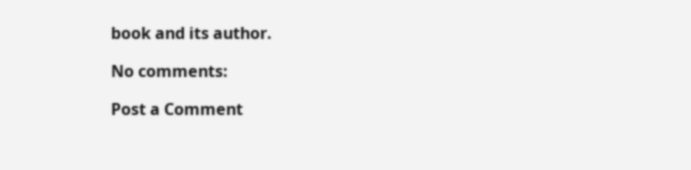book and its author.

No comments:

Post a Comment